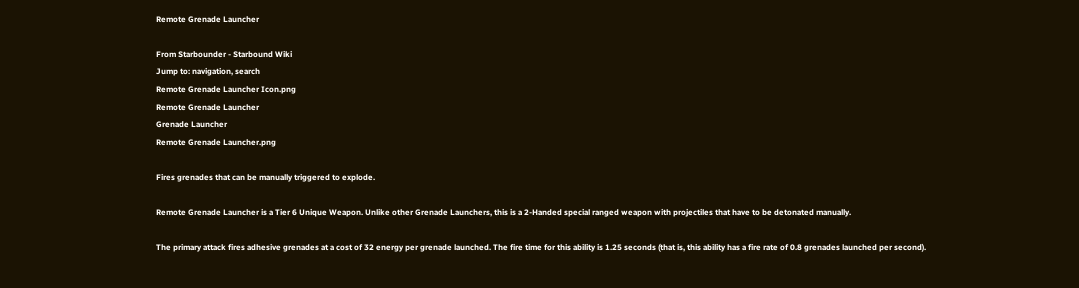Remote Grenade Launcher

From Starbounder - Starbound Wiki
Jump to: navigation, search
Remote Grenade Launcher Icon.png
Remote Grenade Launcher
Grenade Launcher
Remote Grenade Launcher.png

Fires grenades that can be manually triggered to explode.

Remote Grenade Launcher is a Tier 6 Unique Weapon. Unlike other Grenade Launchers, this is a 2-Handed special ranged weapon with projectiles that have to be detonated manually.

The primary attack fires adhesive grenades at a cost of 32 energy per grenade launched. The fire time for this ability is 1.25 seconds (that is, this ability has a fire rate of 0.8 grenades launched per second).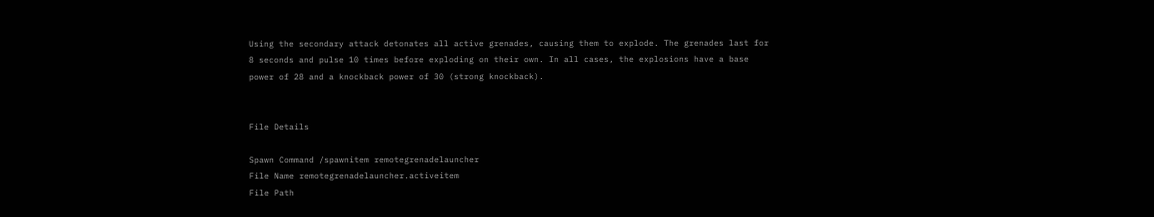Using the secondary attack detonates all active grenades, causing them to explode. The grenades last for 8 seconds and pulse 10 times before exploding on their own. In all cases, the explosions have a base power of 28 and a knockback power of 30 (strong knockback).


File Details

Spawn Command /spawnitem remotegrenadelauncher
File Name remotegrenadelauncher.activeitem
File Path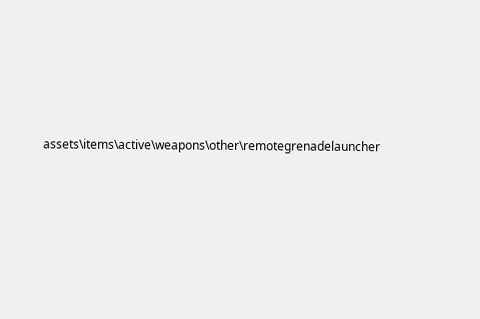assets\items\active\weapons\other\remotegrenadelauncher